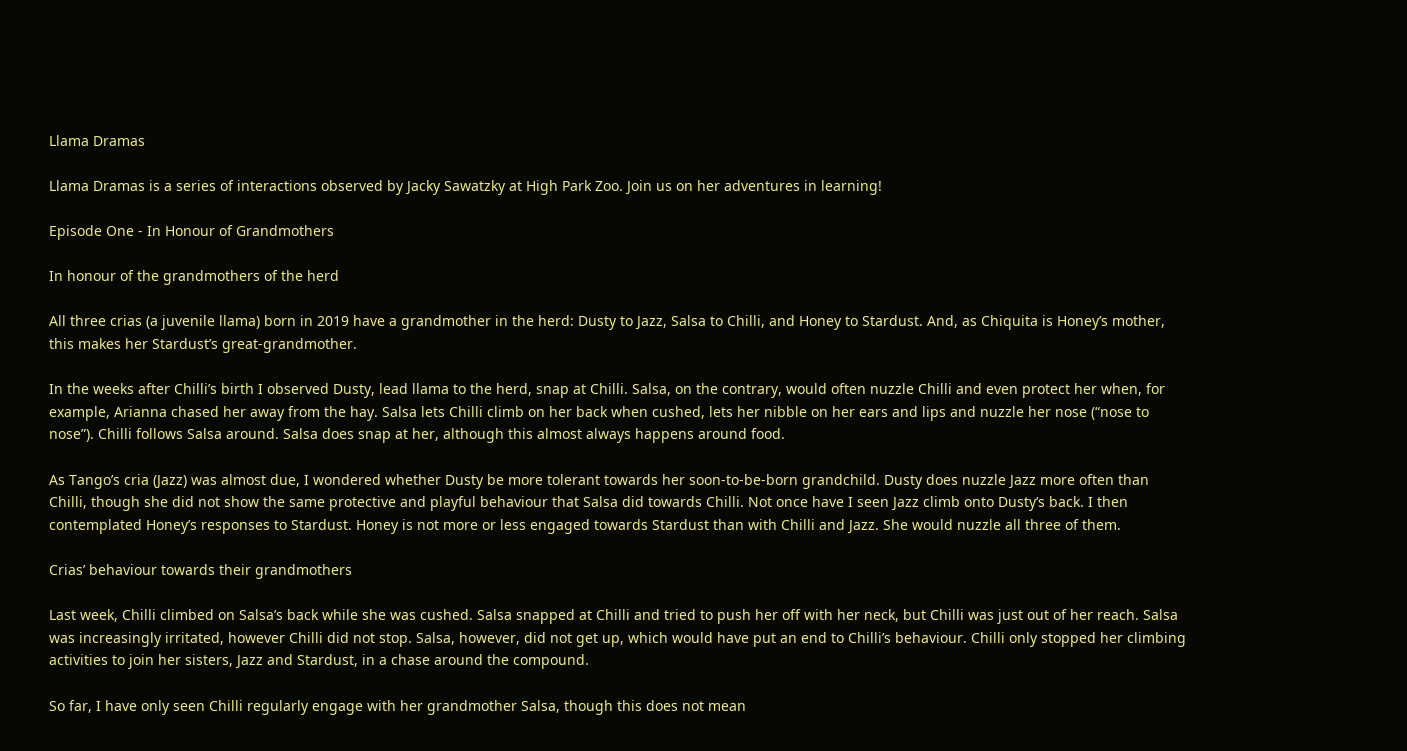Llama Dramas

Llama Dramas is a series of interactions observed by Jacky Sawatzky at High Park Zoo. Join us on her adventures in learning!

Episode One - In Honour of Grandmothers

In honour of the grandmothers of the herd

All three crias (a juvenile llama) born in 2019 have a grandmother in the herd: Dusty to Jazz, Salsa to Chilli, and Honey to Stardust. And, as Chiquita is Honey’s mother, this makes her Stardust’s great-grandmother.

In the weeks after Chilli’s birth I observed Dusty, lead llama to the herd, snap at Chilli. Salsa, on the contrary, would often nuzzle Chilli and even protect her when, for example, Arianna chased her away from the hay. Salsa lets Chilli climb on her back when cushed, lets her nibble on her ears and lips and nuzzle her nose (“nose to nose”). Chilli follows Salsa around. Salsa does snap at her, although this almost always happens around food.

As Tango’s cria (Jazz) was almost due, I wondered whether Dusty be more tolerant towards her soon-to-be-born grandchild. Dusty does nuzzle Jazz more often than Chilli, though she did not show the same protective and playful behaviour that Salsa did towards Chilli. Not once have I seen Jazz climb onto Dusty’s back. I then contemplated Honey’s responses to Stardust. Honey is not more or less engaged towards Stardust than with Chilli and Jazz. She would nuzzle all three of them.

Crias’ behaviour towards their grandmothers

Last week, Chilli climbed on Salsa’s back while she was cushed. Salsa snapped at Chilli and tried to push her off with her neck, but Chilli was just out of her reach. Salsa was increasingly irritated, however Chilli did not stop. Salsa, however, did not get up, which would have put an end to Chilli’s behaviour. Chilli only stopped her climbing activities to join her sisters, Jazz and Stardust, in a chase around the compound.

So far, I have only seen Chilli regularly engage with her grandmother Salsa, though this does not mean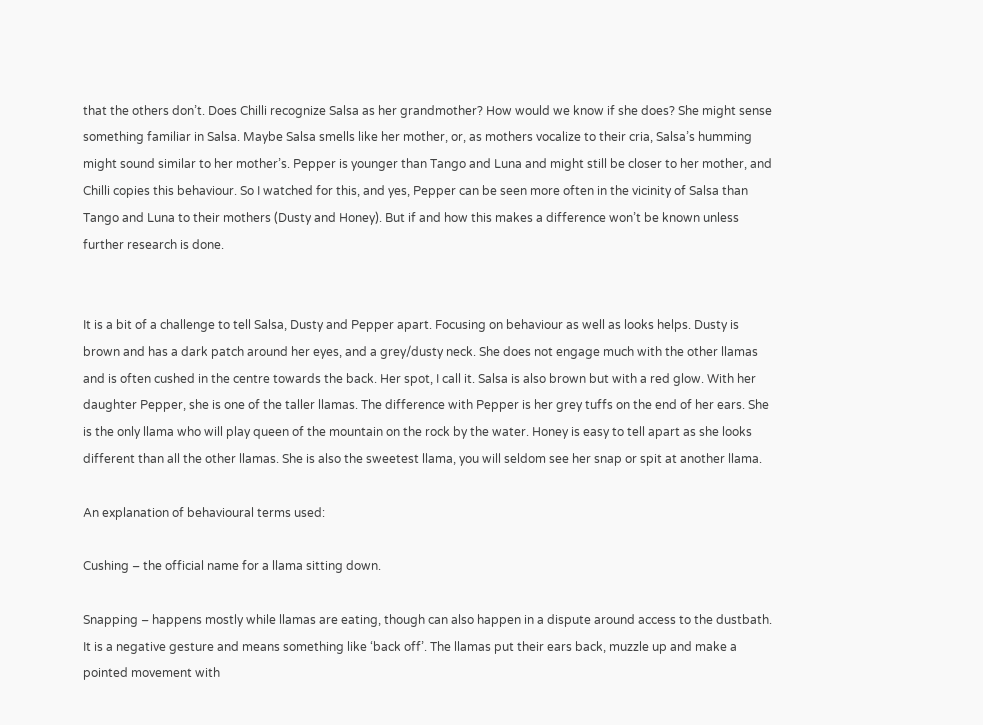that the others don’t. Does Chilli recognize Salsa as her grandmother? How would we know if she does? She might sense something familiar in Salsa. Maybe Salsa smells like her mother, or, as mothers vocalize to their cria, Salsa’s humming might sound similar to her mother’s. Pepper is younger than Tango and Luna and might still be closer to her mother, and Chilli copies this behaviour. So I watched for this, and yes, Pepper can be seen more often in the vicinity of Salsa than Tango and Luna to their mothers (Dusty and Honey). But if and how this makes a difference won’t be known unless further research is done.


It is a bit of a challenge to tell Salsa, Dusty and Pepper apart. Focusing on behaviour as well as looks helps. Dusty is brown and has a dark patch around her eyes, and a grey/dusty neck. She does not engage much with the other llamas and is often cushed in the centre towards the back. Her spot, I call it. Salsa is also brown but with a red glow. With her daughter Pepper, she is one of the taller llamas. The difference with Pepper is her grey tuffs on the end of her ears. She is the only llama who will play queen of the mountain on the rock by the water. Honey is easy to tell apart as she looks different than all the other llamas. She is also the sweetest llama, you will seldom see her snap or spit at another llama.

An explanation of behavioural terms used:

Cushing – the official name for a llama sitting down.

Snapping – happens mostly while llamas are eating, though can also happen in a dispute around access to the dustbath. It is a negative gesture and means something like ‘back off’. The llamas put their ears back, muzzle up and make a pointed movement with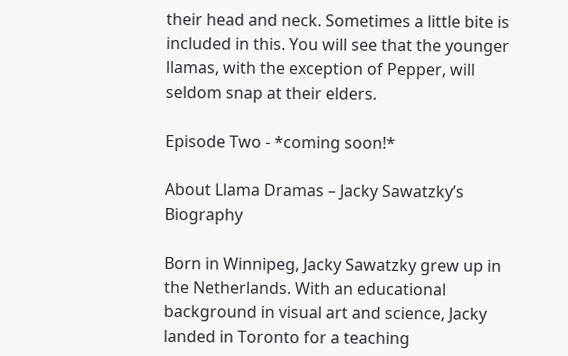their head and neck. Sometimes a little bite is included in this. You will see that the younger llamas, with the exception of Pepper, will seldom snap at their elders.

Episode Two - *coming soon!*

About Llama Dramas – Jacky Sawatzky’s Biography

Born in Winnipeg, Jacky Sawatzky grew up in the Netherlands. With an educational background in visual art and science, Jacky landed in Toronto for a teaching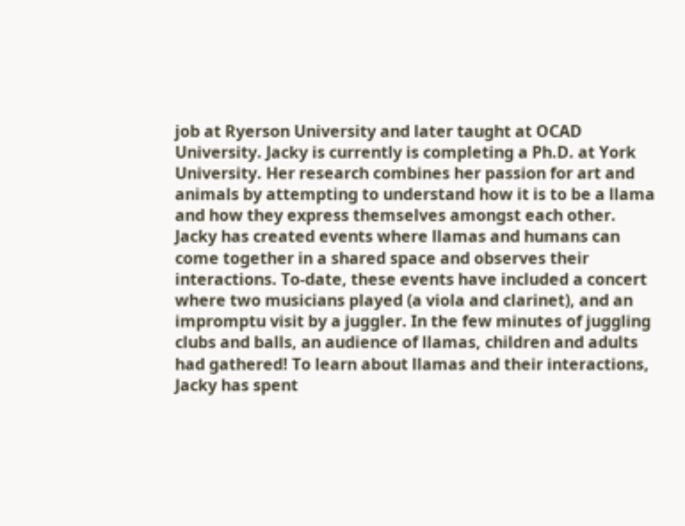job at Ryerson University and later taught at OCAD University. Jacky is currently is completing a Ph.D. at York University. Her research combines her passion for art and animals by attempting to understand how it is to be a llama and how they express themselves amongst each other. Jacky has created events where llamas and humans can come together in a shared space and observes their interactions. To-date, these events have included a concert where two musicians played (a viola and clarinet), and an impromptu visit by a juggler. In the few minutes of juggling clubs and balls, an audience of llamas, children and adults had gathered! To learn about llamas and their interactions, Jacky has spent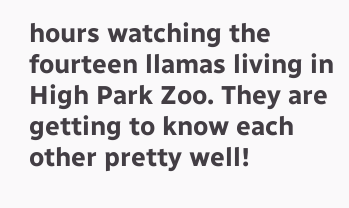hours watching the fourteen llamas living in High Park Zoo. They are getting to know each other pretty well!